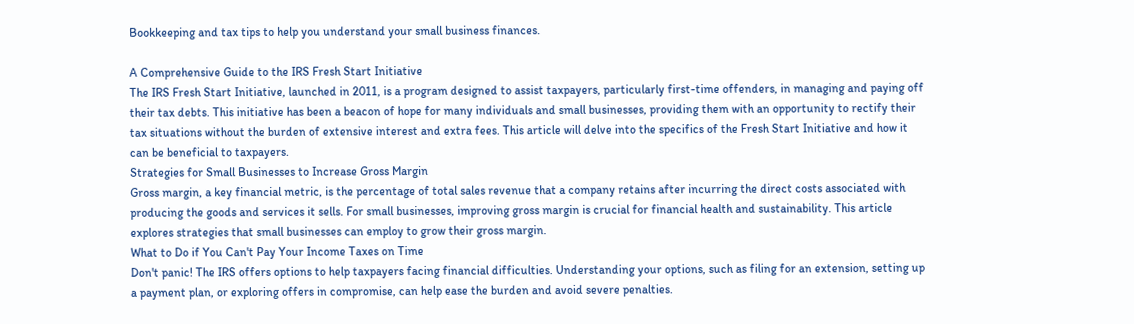Bookkeeping and tax tips to help you understand your small business finances.

A Comprehensive Guide to the IRS Fresh Start Initiative
The IRS Fresh Start Initiative, launched in 2011, is a program designed to assist taxpayers, particularly first-time offenders, in managing and paying off their tax debts. This initiative has been a beacon of hope for many individuals and small businesses, providing them with an opportunity to rectify their tax situations without the burden of extensive interest and extra fees. This article will delve into the specifics of the Fresh Start Initiative and how it can be beneficial to taxpayers.
Strategies for Small Businesses to Increase Gross Margin
Gross margin, a key financial metric, is the percentage of total sales revenue that a company retains after incurring the direct costs associated with producing the goods and services it sells. For small businesses, improving gross margin is crucial for financial health and sustainability. This article explores strategies that small businesses can employ to grow their gross margin.
What to Do if You Can't Pay Your Income Taxes on Time
Don't panic! The IRS offers options to help taxpayers facing financial difficulties. Understanding your options, such as filing for an extension, setting up a payment plan, or exploring offers in compromise, can help ease the burden and avoid severe penalties.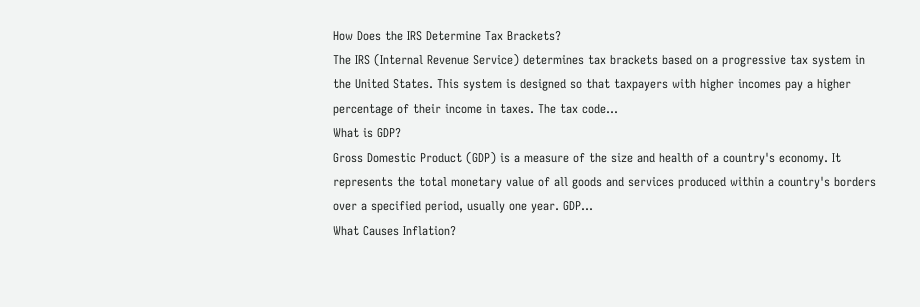How Does the IRS Determine Tax Brackets?
The IRS (Internal Revenue Service) determines tax brackets based on a progressive tax system in the United States. This system is designed so that taxpayers with higher incomes pay a higher percentage of their income in taxes. The tax code...
What is GDP?
Gross Domestic Product (GDP) is a measure of the size and health of a country's economy. It represents the total monetary value of all goods and services produced within a country's borders over a specified period, usually one year. GDP...
What Causes Inflation?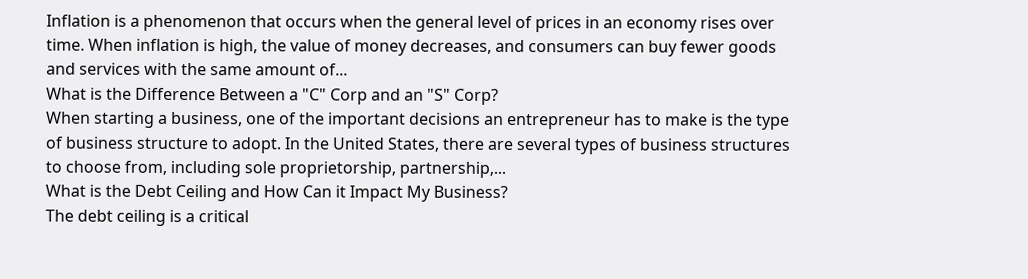Inflation is a phenomenon that occurs when the general level of prices in an economy rises over time. When inflation is high, the value of money decreases, and consumers can buy fewer goods and services with the same amount of...
What is the Difference Between a "C" Corp and an "S" Corp?
When starting a business, one of the important decisions an entrepreneur has to make is the type of business structure to adopt. In the United States, there are several types of business structures to choose from, including sole proprietorship, partnership,...
What is the Debt Ceiling and How Can it Impact My Business?
The debt ceiling is a critical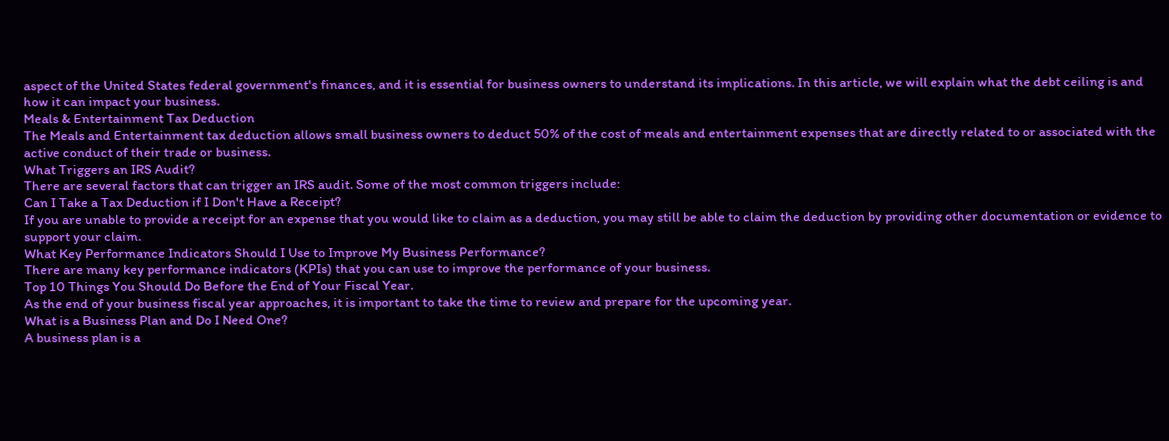aspect of the United States federal government's finances, and it is essential for business owners to understand its implications. In this article, we will explain what the debt ceiling is and how it can impact your business.
Meals & Entertainment Tax Deduction
The Meals and Entertainment tax deduction allows small business owners to deduct 50% of the cost of meals and entertainment expenses that are directly related to or associated with the active conduct of their trade or business.
What Triggers an IRS Audit?
There are several factors that can trigger an IRS audit. Some of the most common triggers include:
Can I Take a Tax Deduction if I Don't Have a Receipt?
If you are unable to provide a receipt for an expense that you would like to claim as a deduction, you may still be able to claim the deduction by providing other documentation or evidence to support your claim.
What Key Performance Indicators Should I Use to Improve My Business Performance?
There are many key performance indicators (KPIs) that you can use to improve the performance of your business.
Top 10 Things You Should Do Before the End of Your Fiscal Year.
As the end of your business fiscal year approaches, it is important to take the time to review and prepare for the upcoming year.
What is a Business Plan and Do I Need One?
A business plan is a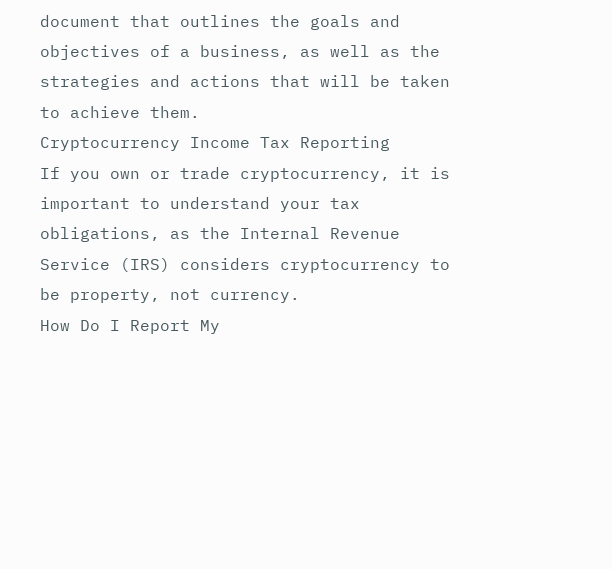document that outlines the goals and objectives of a business, as well as the strategies and actions that will be taken to achieve them.
Cryptocurrency Income Tax Reporting
If you own or trade cryptocurrency, it is important to understand your tax obligations, as the Internal Revenue Service (IRS) considers cryptocurrency to be property, not currency.
How Do I Report My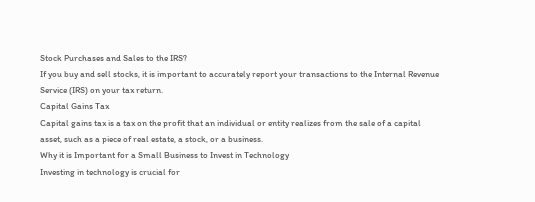Stock Purchases and Sales to the IRS?
If you buy and sell stocks, it is important to accurately report your transactions to the Internal Revenue Service (IRS) on your tax return.
Capital Gains Tax
Capital gains tax is a tax on the profit that an individual or entity realizes from the sale of a capital asset, such as a piece of real estate, a stock, or a business.
Why it is Important for a Small Business to Invest in Technology
Investing in technology is crucial for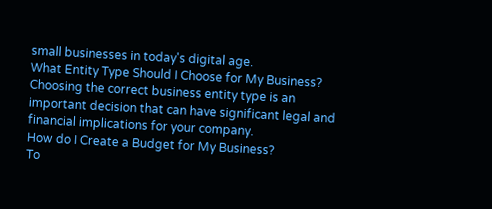small businesses in today's digital age.
What Entity Type Should I Choose for My Business?
Choosing the correct business entity type is an important decision that can have significant legal and financial implications for your company.
How do I Create a Budget for My Business?
To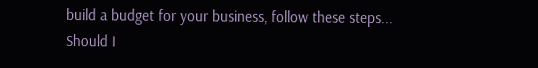build a budget for your business, follow these steps...
Should I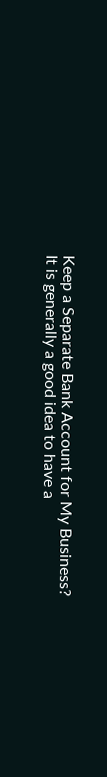Keep a Separate Bank Account for My Business?
It is generally a good idea to have a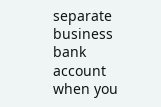separate business bank account when you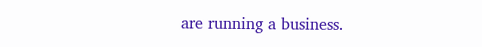are running a business.